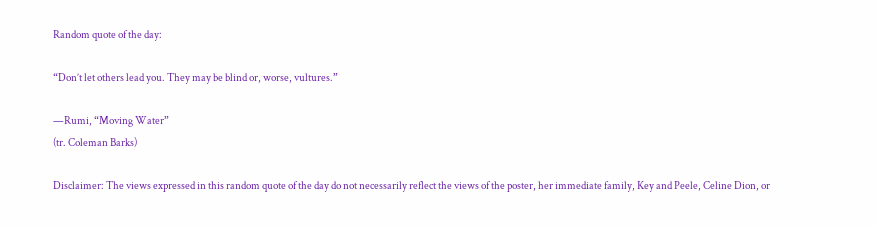Random quote of the day:

“Don’t let others lead you. They may be blind or, worse, vultures.”

—Rumi, “Moving Water”
(tr. Coleman Barks)

Disclaimer: The views expressed in this random quote of the day do not necessarily reflect the views of the poster, her immediate family, Key and Peele, Celine Dion, or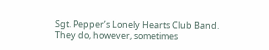Sgt. Pepper’s Lonely Hearts Club Band. They do, however, sometimes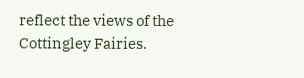reflect the views of the Cottingley Fairies.